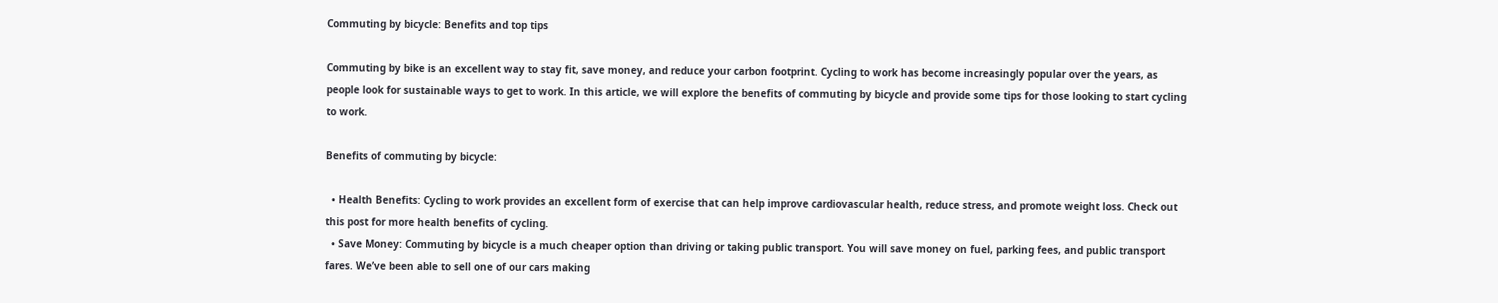Commuting by bicycle: Benefits and top tips

Commuting by bike is an excellent way to stay fit, save money, and reduce your carbon footprint. Cycling to work has become increasingly popular over the years, as people look for sustainable ways to get to work. In this article, we will explore the benefits of commuting by bicycle and provide some tips for those looking to start cycling to work.

Benefits of commuting by bicycle:

  • Health Benefits: Cycling to work provides an excellent form of exercise that can help improve cardiovascular health, reduce stress, and promote weight loss. Check out this post for more health benefits of cycling.
  • Save Money: Commuting by bicycle is a much cheaper option than driving or taking public transport. You will save money on fuel, parking fees, and public transport fares. We’ve been able to sell one of our cars making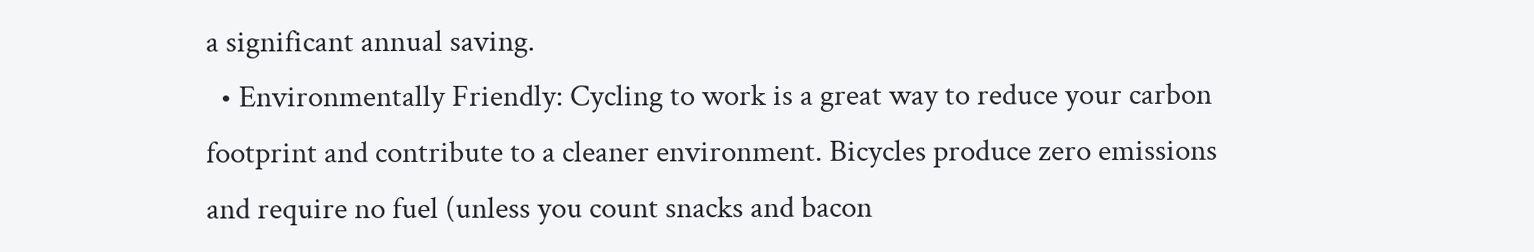a significant annual saving.
  • Environmentally Friendly: Cycling to work is a great way to reduce your carbon footprint and contribute to a cleaner environment. Bicycles produce zero emissions and require no fuel (unless you count snacks and bacon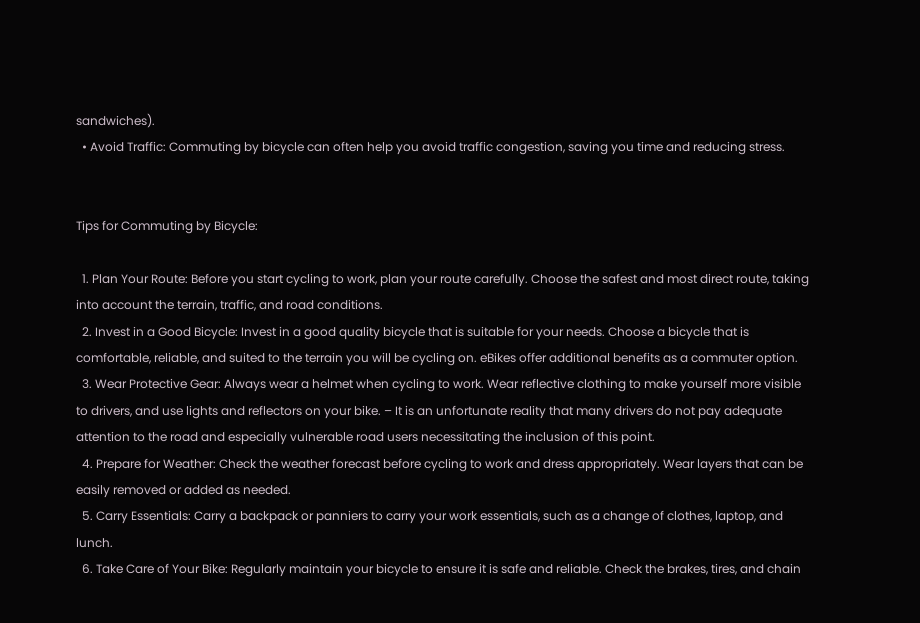sandwiches).
  • Avoid Traffic: Commuting by bicycle can often help you avoid traffic congestion, saving you time and reducing stress.


Tips for Commuting by Bicycle:

  1. Plan Your Route: Before you start cycling to work, plan your route carefully. Choose the safest and most direct route, taking into account the terrain, traffic, and road conditions.
  2. Invest in a Good Bicycle: Invest in a good quality bicycle that is suitable for your needs. Choose a bicycle that is comfortable, reliable, and suited to the terrain you will be cycling on. eBikes offer additional benefits as a commuter option.
  3. Wear Protective Gear: Always wear a helmet when cycling to work. Wear reflective clothing to make yourself more visible to drivers, and use lights and reflectors on your bike. – It is an unfortunate reality that many drivers do not pay adequate attention to the road and especially vulnerable road users necessitating the inclusion of this point.
  4. Prepare for Weather: Check the weather forecast before cycling to work and dress appropriately. Wear layers that can be easily removed or added as needed.
  5. Carry Essentials: Carry a backpack or panniers to carry your work essentials, such as a change of clothes, laptop, and lunch.
  6. Take Care of Your Bike: Regularly maintain your bicycle to ensure it is safe and reliable. Check the brakes, tires, and chain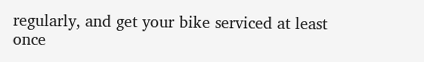regularly, and get your bike serviced at least once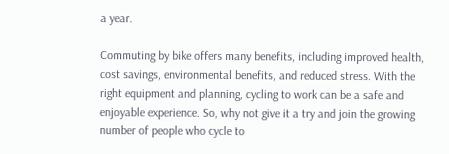a year.

Commuting by bike offers many benefits, including improved health, cost savings, environmental benefits, and reduced stress. With the right equipment and planning, cycling to work can be a safe and enjoyable experience. So, why not give it a try and join the growing number of people who cycle to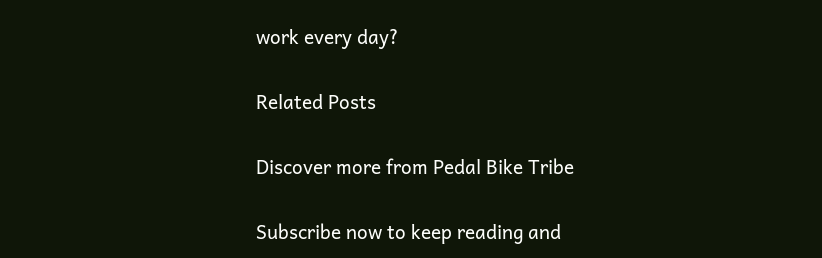work every day?

Related Posts

Discover more from Pedal Bike Tribe

Subscribe now to keep reading and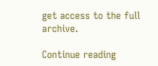get access to the full archive.

Continue reading